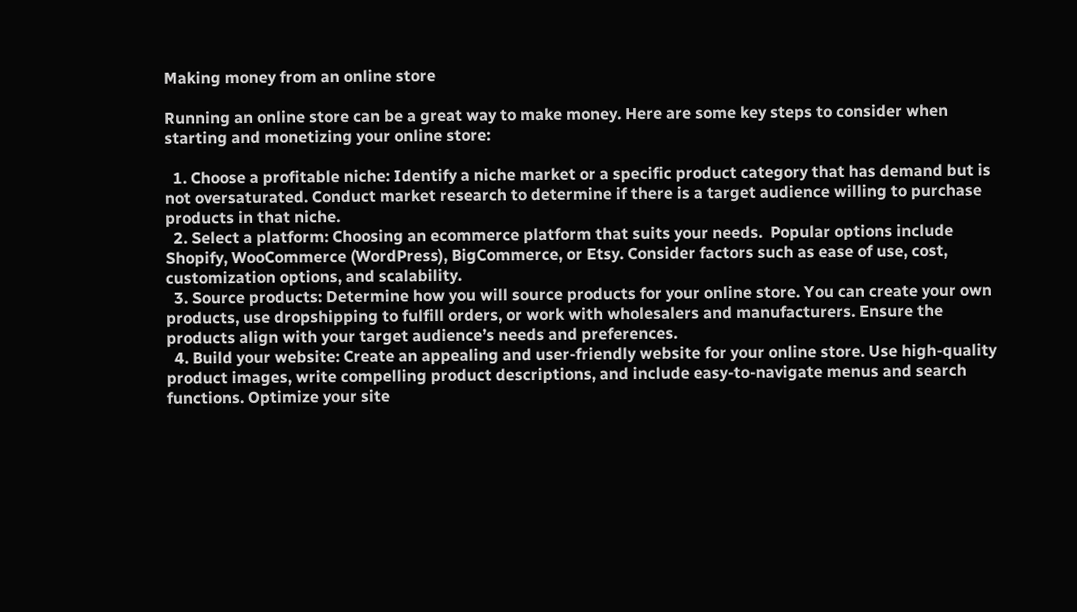Making money from an online store

Running an online store can be a great way to make money. Here are some key steps to consider when starting and monetizing your online store:

  1. Choose a profitable niche: Identify a niche market or a specific product category that has demand but is not oversaturated. Conduct market research to determine if there is a target audience willing to purchase products in that niche.
  2. Select a platform: Choosing an ecommerce platform that suits your needs.  Popular options include Shopify, WooCommerce (WordPress), BigCommerce, or Etsy. Consider factors such as ease of use, cost, customization options, and scalability.
  3. Source products: Determine how you will source products for your online store. You can create your own products, use dropshipping to fulfill orders, or work with wholesalers and manufacturers. Ensure the products align with your target audience’s needs and preferences.
  4. Build your website: Create an appealing and user-friendly website for your online store. Use high-quality product images, write compelling product descriptions, and include easy-to-navigate menus and search functions. Optimize your site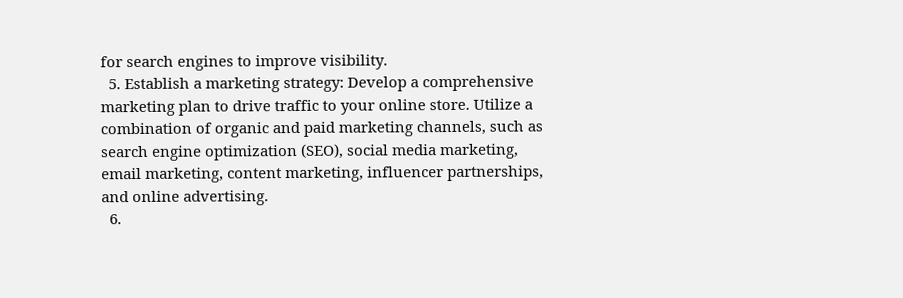for search engines to improve visibility.
  5. Establish a marketing strategy: Develop a comprehensive marketing plan to drive traffic to your online store. Utilize a combination of organic and paid marketing channels, such as search engine optimization (SEO), social media marketing, email marketing, content marketing, influencer partnerships, and online advertising.
  6.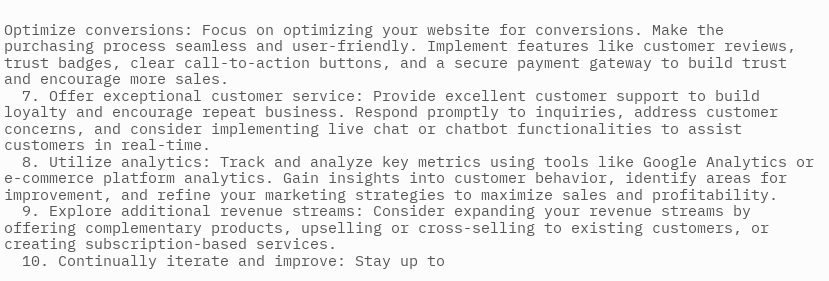Optimize conversions: Focus on optimizing your website for conversions. Make the purchasing process seamless and user-friendly. Implement features like customer reviews, trust badges, clear call-to-action buttons, and a secure payment gateway to build trust and encourage more sales.
  7. Offer exceptional customer service: Provide excellent customer support to build loyalty and encourage repeat business. Respond promptly to inquiries, address customer concerns, and consider implementing live chat or chatbot functionalities to assist customers in real-time.
  8. Utilize analytics: Track and analyze key metrics using tools like Google Analytics or e-commerce platform analytics. Gain insights into customer behavior, identify areas for improvement, and refine your marketing strategies to maximize sales and profitability.
  9. Explore additional revenue streams: Consider expanding your revenue streams by offering complementary products, upselling or cross-selling to existing customers, or creating subscription-based services.
  10. Continually iterate and improve: Stay up to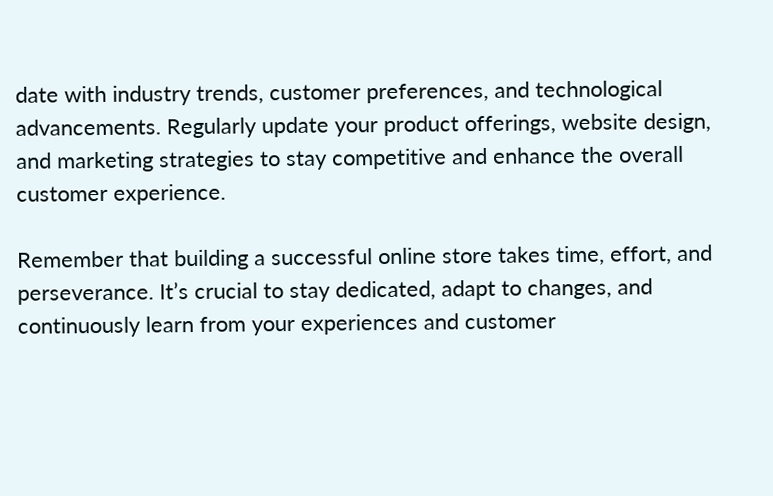date with industry trends, customer preferences, and technological advancements. Regularly update your product offerings, website design, and marketing strategies to stay competitive and enhance the overall customer experience.

Remember that building a successful online store takes time, effort, and perseverance. It’s crucial to stay dedicated, adapt to changes, and continuously learn from your experiences and customer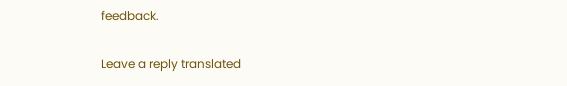feedback.

Leave a reply translated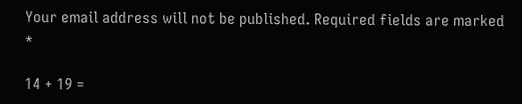Your email address will not be published. Required fields are marked *

14 + 19 =